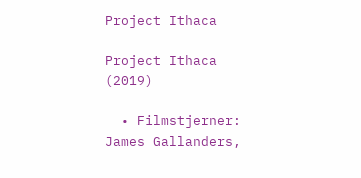Project Ithaca

Project Ithaca (2019)

  • Filmstjerner: James Gallanders,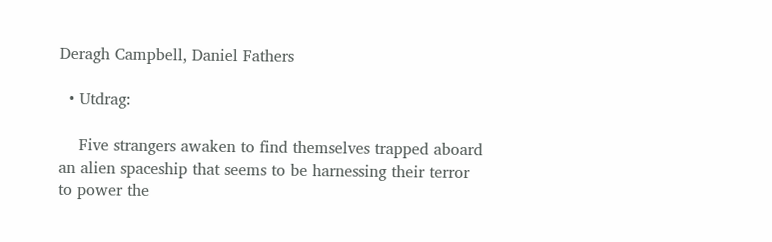Deragh Campbell, Daniel Fathers

  • Utdrag:

    Five strangers awaken to find themselves trapped aboard an alien spaceship that seems to be harnessing their terror to power the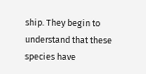ship. They begin to understand that these species have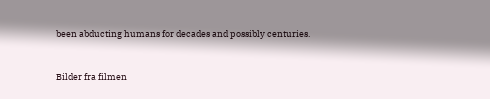been abducting humans for decades and possibly centuries.


Bilder fra filmen